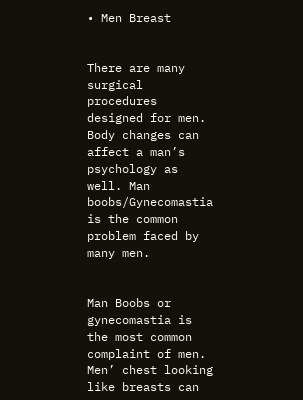• Men Breast


There are many surgical procedures designed for men. Body changes can affect a man’s psychology as well. Man boobs/Gynecomastia is the common problem faced by many men.


Man Boobs or gynecomastia is the most common complaint of men. Men’ chest looking like breasts can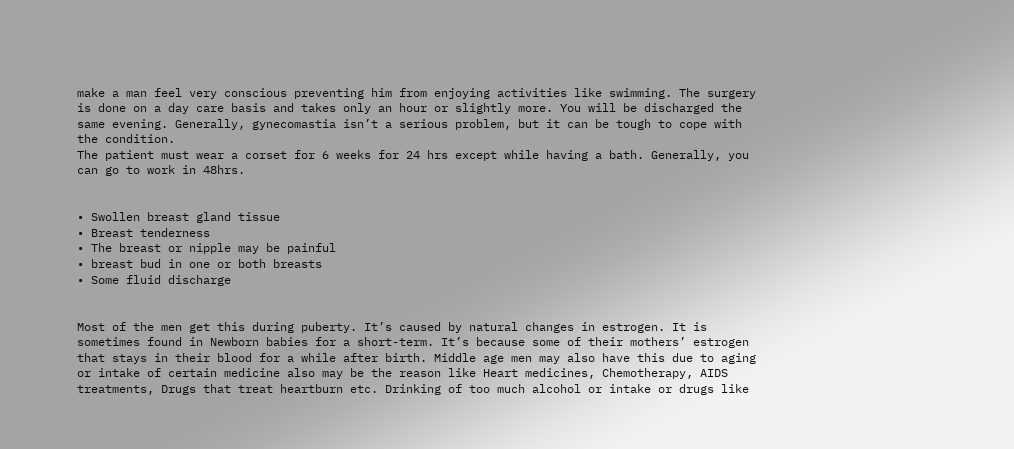make a man feel very conscious preventing him from enjoying activities like swimming. The surgery is done on a day care basis and takes only an hour or slightly more. You will be discharged the same evening. Generally, gynecomastia isn’t a serious problem, but it can be tough to cope with the condition.
The patient must wear a corset for 6 weeks for 24 hrs except while having a bath. Generally, you can go to work in 48hrs.


• Swollen breast gland tissue
• Breast tenderness
• The breast or nipple may be painful
• breast bud in one or both breasts
• Some fluid discharge


Most of the men get this during puberty. It’s caused by natural changes in estrogen. It is sometimes found in Newborn babies for a short-term. It’s because some of their mothers’ estrogen that stays in their blood for a while after birth. Middle age men may also have this due to aging or intake of certain medicine also may be the reason like Heart medicines, Chemotherapy, AIDS treatments, Drugs that treat heartburn etc. Drinking of too much alcohol or intake or drugs like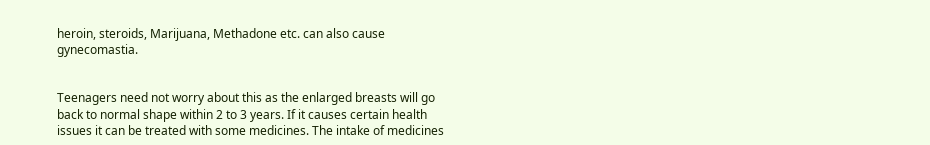heroin, steroids, Marijuana, Methadone etc. can also cause gynecomastia.


Teenagers need not worry about this as the enlarged breasts will go back to normal shape within 2 to 3 years. If it causes certain health issues it can be treated with some medicines. The intake of medicines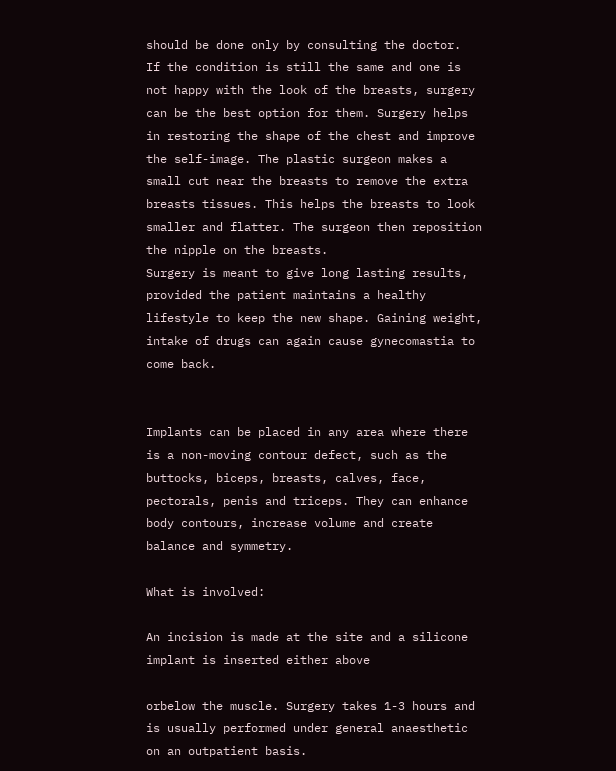should be done only by consulting the doctor.
If the condition is still the same and one is not happy with the look of the breasts, surgery can be the best option for them. Surgery helps in restoring the shape of the chest and improve the self-image. The plastic surgeon makes a small cut near the breasts to remove the extra breasts tissues. This helps the breasts to look smaller and flatter. The surgeon then reposition the nipple on the breasts.
Surgery is meant to give long lasting results, provided the patient maintains a healthy lifestyle to keep the new shape. Gaining weight, intake of drugs can again cause gynecomastia to come back.


Implants can be placed in any area where there is a non-moving contour defect, such as the buttocks, biceps, breasts, calves, face, pectorals, penis and triceps. They can enhance body contours, increase volume and create balance and symmetry.

What is involved:

An incision is made at the site and a silicone implant is inserted either above

orbelow the muscle. Surgery takes 1-3 hours and is usually performed under general anaesthetic on an outpatient basis.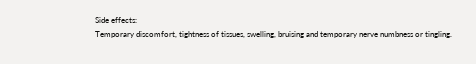Side effects:
Temporary discomfort, tightness of tissues, swelling, bruising and temporary nerve numbness or tingling.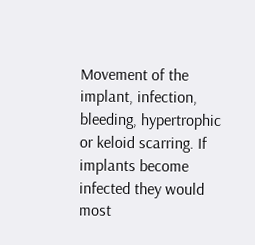Movement of the implant, infection, bleeding, hypertrophic or keloid scarring. If implants become infected they would most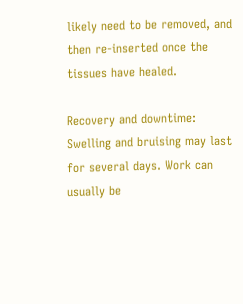likely need to be removed, and then re-inserted once the tissues have healed.

Recovery and downtime:
Swelling and bruising may last for several days. Work can usually be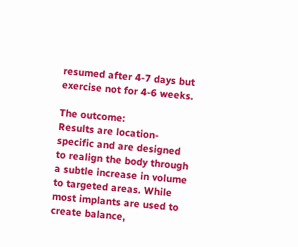resumed after 4-7 days but exercise not for 4-6 weeks.

The outcome:
Results are location-specific and are designed to realign the body through a subtle increase in volume to targeted areas. While most implants are used to create balance,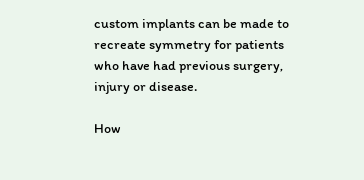custom implants can be made to recreate symmetry for patients who have had previous surgery, injury or disease.

How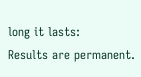long it lasts:
Results are permanent.